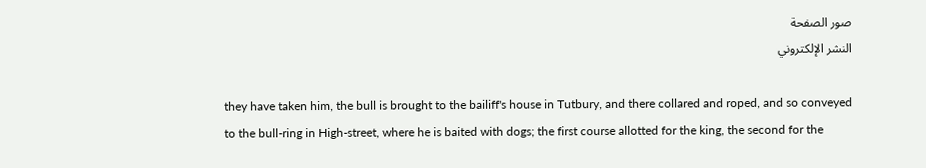صور الصفحة
النشر الإلكتروني

they have taken him, the bull is brought to the bailiff's house in Tutbury, and there collared and roped, and so conveyed to the bull-ring in High-street, where he is baited with dogs; the first course allotted for the king, the second for the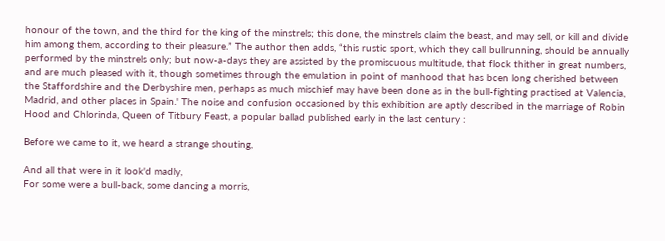honour of the town, and the third for the king of the minstrels; this done, the minstrels claim the beast, and may sell, or kill and divide him among them, according to their pleasure.” The author then adds, “this rustic sport, which they call bullrunning, should be annually performed by the minstrels only; but now-a-days they are assisted by the promiscuous multitude, that flock thither in great numbers, and are much pleased with it, though sometimes through the emulation in point of manhood that has bcen long cherished between the Staffordshire and the Derbyshire men, perhaps as much mischief may have been done as in the bull-fighting practised at Valencia, Madrid, and other places in Spain.' The noise and confusion occasioned by this exhibition are aptly described in the marriage of Robin Hood and Chlorinda, Queen of Titbury Feast, a popular ballad published early in the last century :

Before we came to it, we heard a strange shouting,

And all that were in it look'd madly,
For some were a bull-back, some dancing a morris,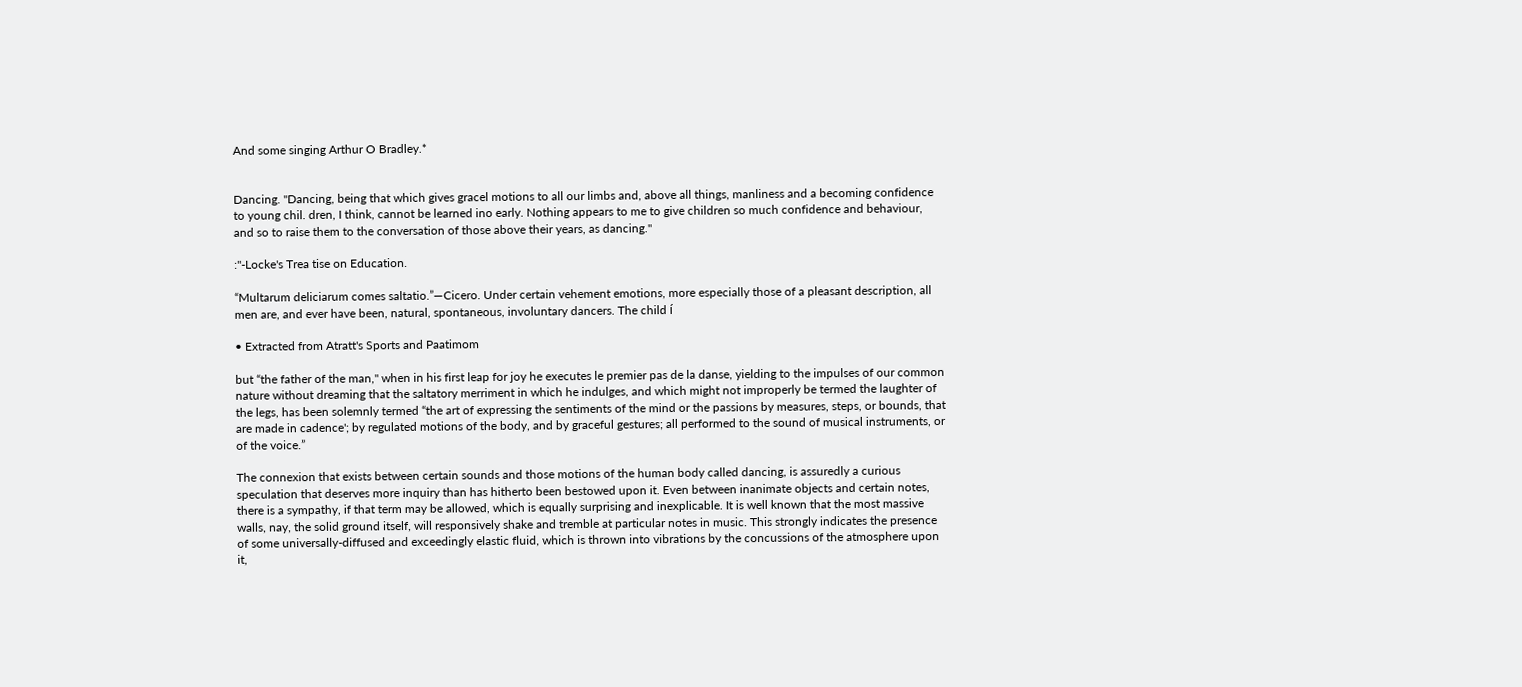And some singing Arthur O Bradley.*


Dancing. "Dancing, being that which gives gracel motions to all our limbs and, above all things, manliness and a becoming confidence to young chil. dren, I think, cannot be learned ino early. Nothing appears to me to give children so much confidence and behaviour, and so to raise them to the conversation of those above their years, as dancing."

:"-Locke's Trea tise on Education.

“Multarum deliciarum comes saltatio.”—Cicero. Under certain vehement emotions, more especially those of a pleasant description, all men are, and ever have been, natural, spontaneous, involuntary dancers. The child í

• Extracted from Atratt's Sports and Paatimom

but “the father of the man," when in his first leap for joy he executes le premier pas de la danse, yielding to the impulses of our common nature without dreaming that the saltatory merriment in which he indulges, and which might not improperly be termed the laughter of the legs, has been solemnly termed “the art of expressing the sentiments of the mind or the passions by measures, steps, or bounds, that are made in cadence'; by regulated motions of the body, and by graceful gestures; all performed to the sound of musical instruments, or of the voice.”

The connexion that exists between certain sounds and those motions of the human body called dancing, is assuredly a curious speculation that deserves more inquiry than has hitherto been bestowed upon it. Even between inanimate objects and certain notes, there is a sympathy, if that term may be allowed, which is equally surprising and inexplicable. It is well known that the most massive walls, nay, the solid ground itself, will responsively shake and tremble at particular notes in music. This strongly indicates the presence of some universally-diffused and exceedingly elastic fluid, which is thrown into vibrations by the concussions of the atmosphere upon it,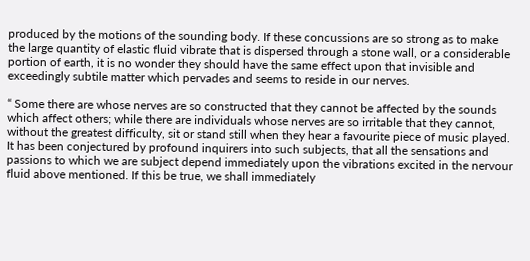produced by the motions of the sounding body. If these concussions are so strong as to make the large quantity of elastic fluid vibrate that is dispersed through a stone wall, or a considerable portion of earth, it is no wonder they should have the same effect upon that invisible and exceedingly subtile matter which pervades and seems to reside in our nerves.

“ Some there are whose nerves are so constructed that they cannot be affected by the sounds which affect others; while there are individuals whose nerves are so irritable that they cannot, without the greatest difficulty, sit or stand still when they hear a favourite piece of music played. It has been conjectured by profound inquirers into such subjects, that all the sensations and passions to which we are subject depend immediately upon the vibrations excited in the nervour fluid above mentioned. If this be true, we shall immediately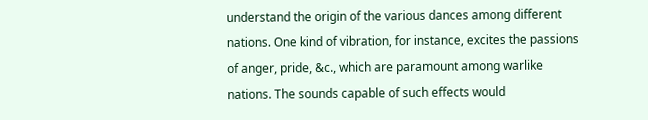understand the origin of the various dances among different nations. One kind of vibration, for instance, excites the passions of anger, pride, &c., which are paramount among warlike nations. The sounds capable of such effects would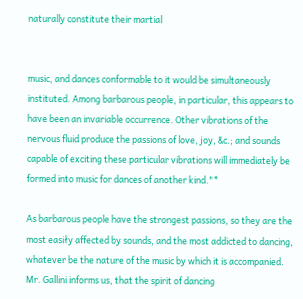naturally constitute their martial


music, and dances conformable to it would be simultaneously instituted. Among barbarous people, in particular, this appears to have been an invariable occurrence. Other vibrations of the nervous fluid produce the passions of love, joy, &c.; and sounds capable of exciting these particular vibrations will immediately be formed into music for dances of another kind."*

As barbarous people have the strongest passions, so they are the most easiły affected by sounds, and the most addicted to dancing, whatever be the nature of the music by which it is accompanied. Mr. Gallini informs us, that the spirit of dancing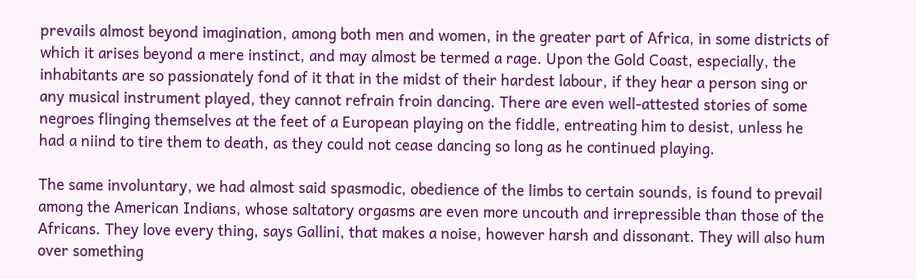prevails almost beyond imagination, among both men and women, in the greater part of Africa, in some districts of which it arises beyond a mere instinct, and may almost be termed a rage. Upon the Gold Coast, especially, the inhabitants are so passionately fond of it that in the midst of their hardest labour, if they hear a person sing or any musical instrument played, they cannot refrain froin dancing. There are even well-attested stories of some negroes flinging themselves at the feet of a European playing on the fiddle, entreating him to desist, unless he had a niind to tire them to death, as they could not cease dancing so long as he continued playing.

The same involuntary, we had almost said spasmodic, obedience of the limbs to certain sounds, is found to prevail among the American Indians, whose saltatory orgasms are even more uncouth and irrepressible than those of the Africans. They love every thing, says Gallini, that makes a noise, however harsh and dissonant. They will also hum over something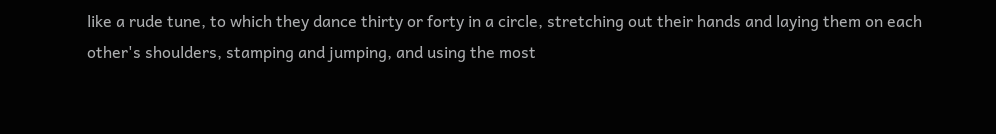like a rude tune, to which they dance thirty or forty in a circle, stretching out their hands and laying them on each other's shoulders, stamping and jumping, and using the most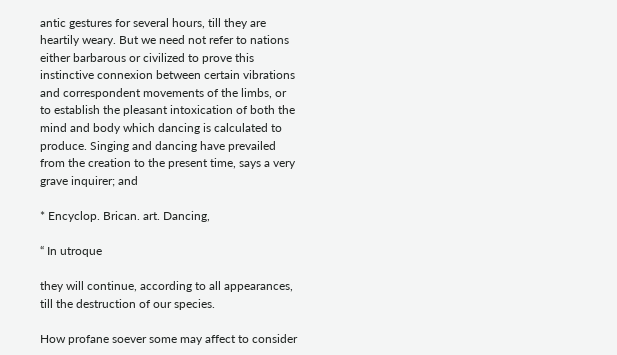antic gestures for several hours, till they are heartily weary. But we need not refer to nations either barbarous or civilized to prove this instinctive connexion between certain vibrations and correspondent movements of the limbs, or to establish the pleasant intoxication of both the mind and body which dancing is calculated to produce. Singing and dancing have prevailed from the creation to the present time, says a very grave inquirer; and

* Encyclop. Brican. art. Dancing,

“ In utroque

they will continue, according to all appearances, till the destruction of our species.

How profane soever some may affect to consider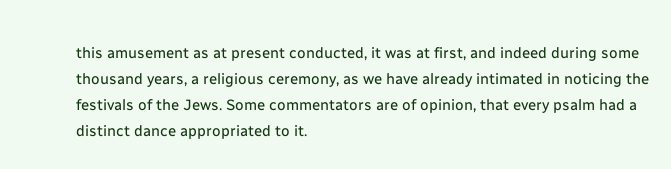this amusement as at present conducted, it was at first, and indeed during some thousand years, a religious ceremony, as we have already intimated in noticing the festivals of the Jews. Some commentators are of opinion, that every psalm had a distinct dance appropriated to it.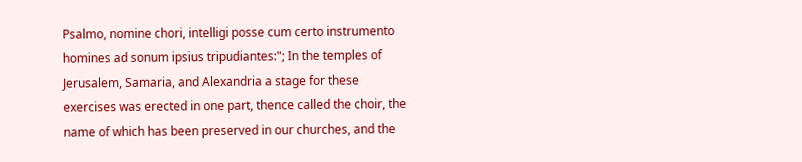Psalmo, nomine chori, intelligi posse cum certo instrumento homines ad sonum ipsius tripudiantes:"; In the temples of Jerusalem, Samaria, and Alexandria a stage for these exercises was erected in one part, thence called the choir, the name of which has been preserved in our churches, and the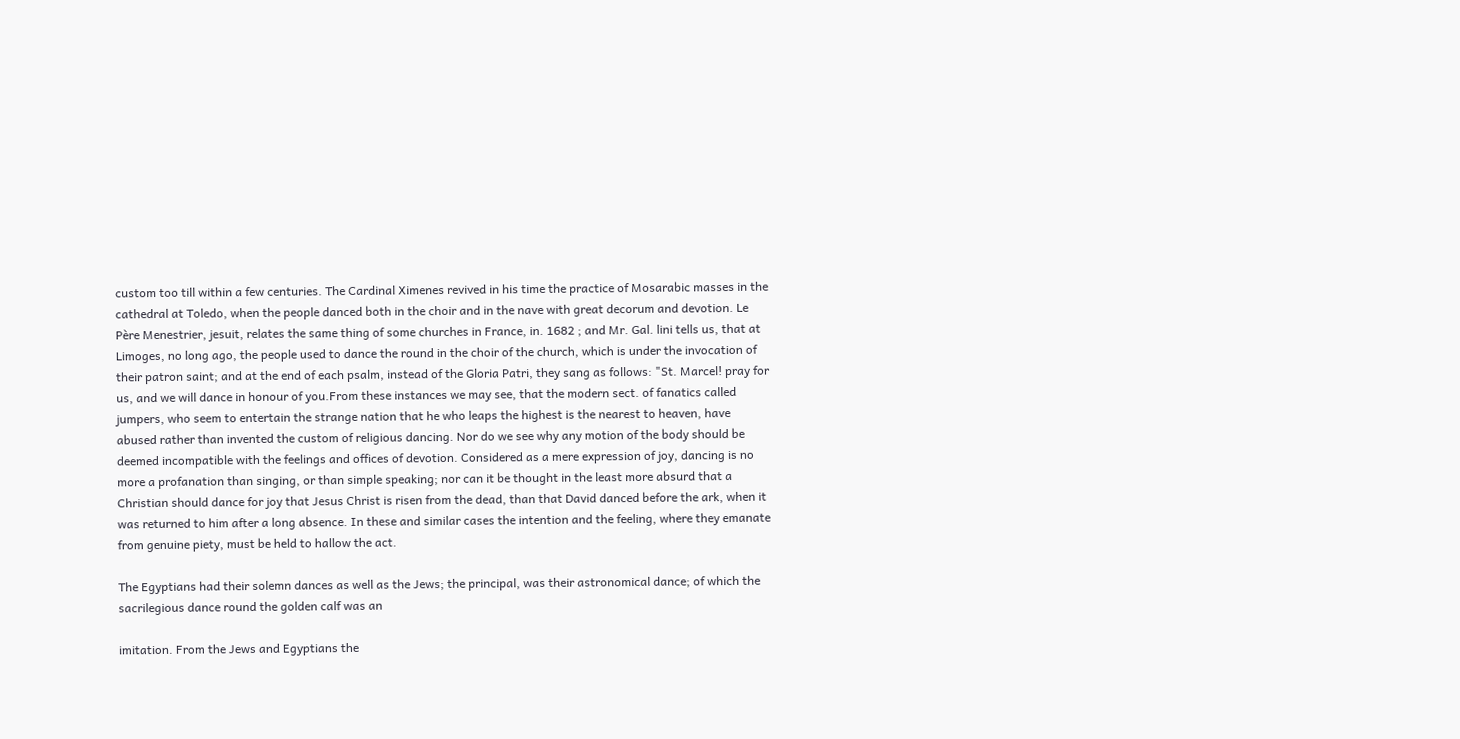custom too till within a few centuries. The Cardinal Ximenes revived in his time the practice of Mosarabic masses in the cathedral at Toledo, when the people danced both in the choir and in the nave with great decorum and devotion. Le Père Menestrier, jesuit, relates the same thing of some churches in France, in. 1682 ; and Mr. Gal. lini tells us, that at Limoges, no long ago, the people used to dance the round in the choir of the church, which is under the invocation of their patron saint; and at the end of each psalm, instead of the Gloria Patri, they sang as follows: "St. Marcel! pray for us, and we will dance in honour of you.From these instances we may see, that the modern sect. of fanatics called jumpers, who seem to entertain the strange nation that he who leaps the highest is the nearest to heaven, have abused rather than invented the custom of religious dancing. Nor do we see why any motion of the body should be deemed incompatible with the feelings and offices of devotion. Considered as a mere expression of joy, dancing is no more a profanation than singing, or than simple speaking; nor can it be thought in the least more absurd that a Christian should dance for joy that Jesus Christ is risen from the dead, than that David danced before the ark, when it was returned to him after a long absence. In these and similar cases the intention and the feeling, where they emanate from genuine piety, must be held to hallow the act.

The Egyptians had their solemn dances as well as the Jews; the principal, was their astronomical dance; of which the sacrilegious dance round the golden calf was an

imitation. From the Jews and Egyptians the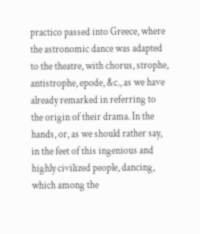practico passed into Greece, where the astronomic dance was adapted to the theatre, with chorus, strophe, antistrophe, epode, &c., as we have already remarked in referring to the origin of their drama. In the hands, or, as we should rather say, in the feet of this ingenious and highly civilized people, dancing, which among the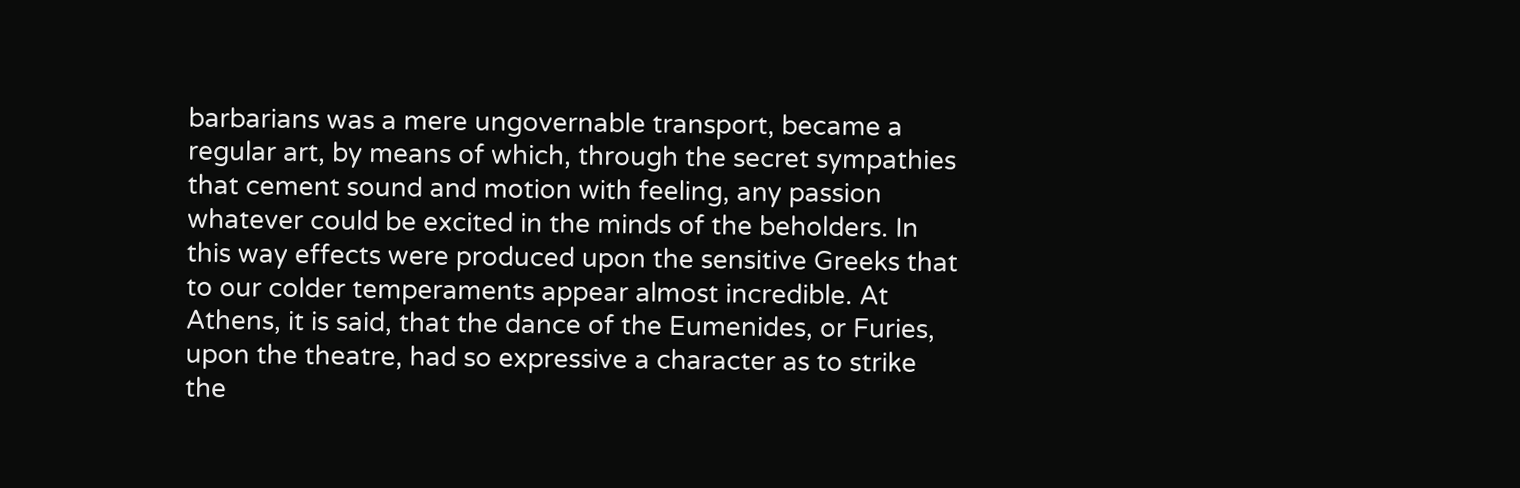barbarians was a mere ungovernable transport, became a regular art, by means of which, through the secret sympathies that cement sound and motion with feeling, any passion whatever could be excited in the minds of the beholders. In this way effects were produced upon the sensitive Greeks that to our colder temperaments appear almost incredible. At Athens, it is said, that the dance of the Eumenides, or Furies, upon the theatre, had so expressive a character as to strike the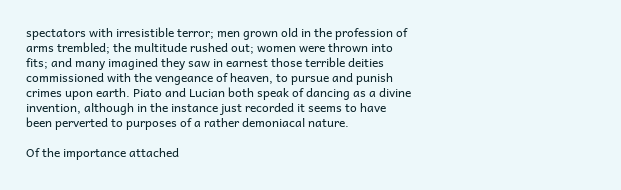spectators with irresistible terror; men grown old in the profession of arms trembled; the multitude rushed out; women were thrown into fits; and many imagined they saw in earnest those terrible deities commissioned with the vengeance of heaven, to pursue and punish crimes upon earth. Piato and Lucian both speak of dancing as a divine invention, although in the instance just recorded it seems to have been perverted to purposes of a rather demoniacal nature.

Of the importance attached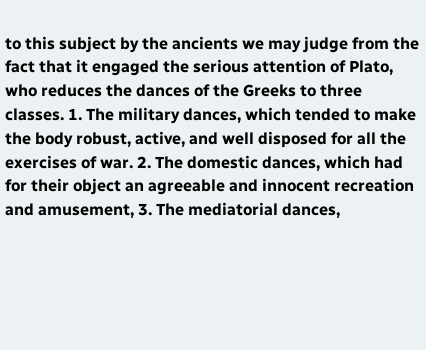to this subject by the ancients we may judge from the fact that it engaged the serious attention of Plato, who reduces the dances of the Greeks to three classes. 1. The military dances, which tended to make the body robust, active, and well disposed for all the exercises of war. 2. The domestic dances, which had for their object an agreeable and innocent recreation and amusement, 3. The mediatorial dances,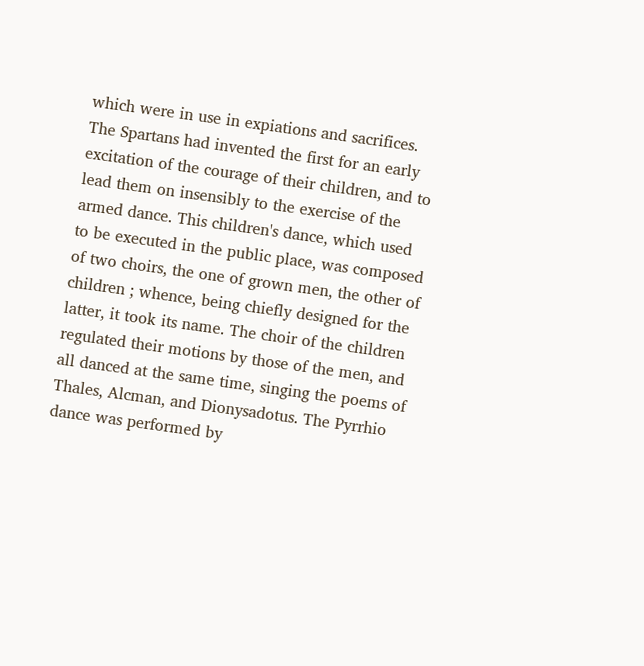which were in use in expiations and sacrifices. The Spartans had invented the first for an early excitation of the courage of their children, and to lead them on insensibly to the exercise of the armed dance. This children's dance, which used to be executed in the public place, was composed of two choirs, the one of grown men, the other of children ; whence, being chiefly designed for the latter, it took its name. The choir of the children regulated their motions by those of the men, and all danced at the same time, singing the poems of Thales, Alcman, and Dionysadotus. The Pyrrhio dance was performed by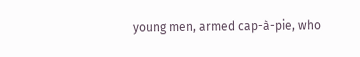young men, armed cap-à-pie, who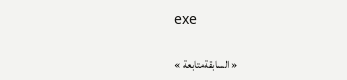exe

« السابقةمتابعة »